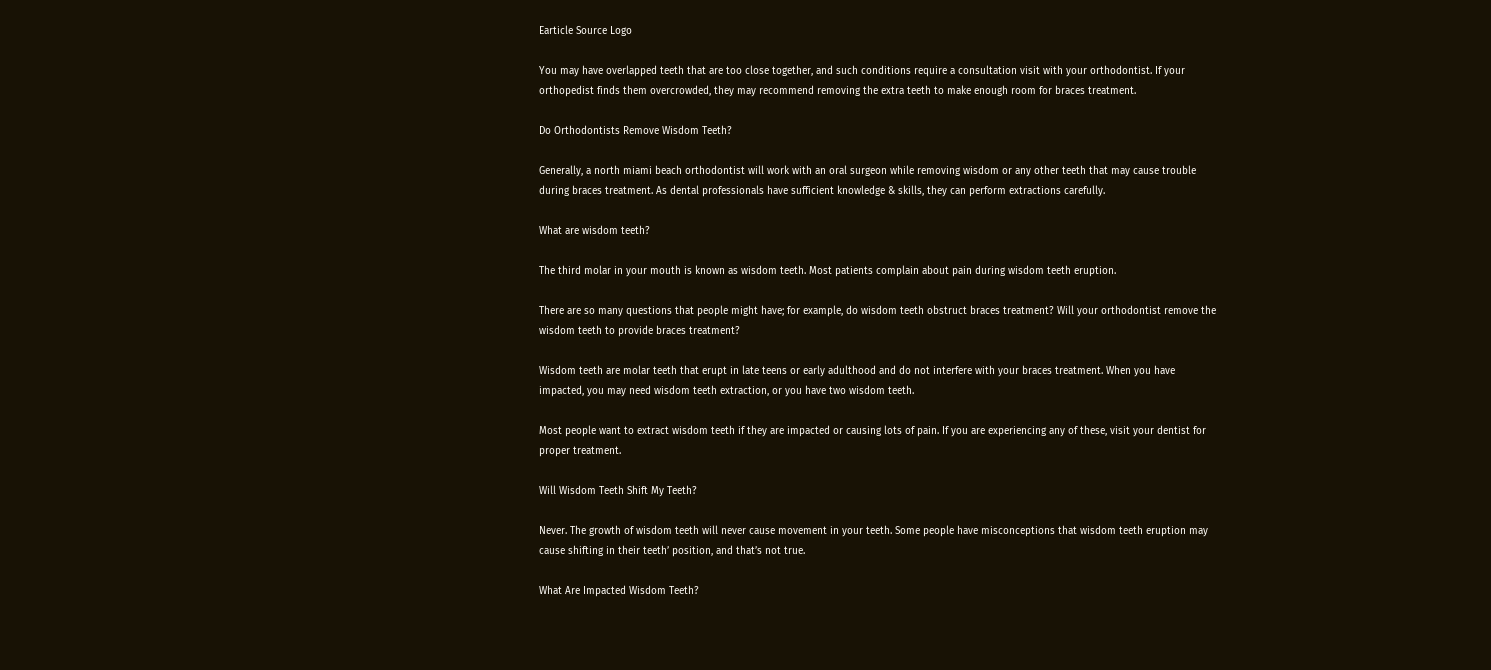Earticle Source Logo

You may have overlapped teeth that are too close together, and such conditions require a consultation visit with your orthodontist. If your orthopedist finds them overcrowded, they may recommend removing the extra teeth to make enough room for braces treatment.

Do Orthodontists Remove Wisdom Teeth?

Generally, a north miami beach orthodontist will work with an oral surgeon while removing wisdom or any other teeth that may cause trouble during braces treatment. As dental professionals have sufficient knowledge & skills, they can perform extractions carefully.

What are wisdom teeth?

The third molar in your mouth is known as wisdom teeth. Most patients complain about pain during wisdom teeth eruption.

There are so many questions that people might have; for example, do wisdom teeth obstruct braces treatment? Will your orthodontist remove the wisdom teeth to provide braces treatment?

Wisdom teeth are molar teeth that erupt in late teens or early adulthood and do not interfere with your braces treatment. When you have impacted, you may need wisdom teeth extraction, or you have two wisdom teeth.

Most people want to extract wisdom teeth if they are impacted or causing lots of pain. If you are experiencing any of these, visit your dentist for proper treatment.

Will Wisdom Teeth Shift My Teeth?

Never. The growth of wisdom teeth will never cause movement in your teeth. Some people have misconceptions that wisdom teeth eruption may cause shifting in their teeth’ position, and that’s not true.

What Are Impacted Wisdom Teeth?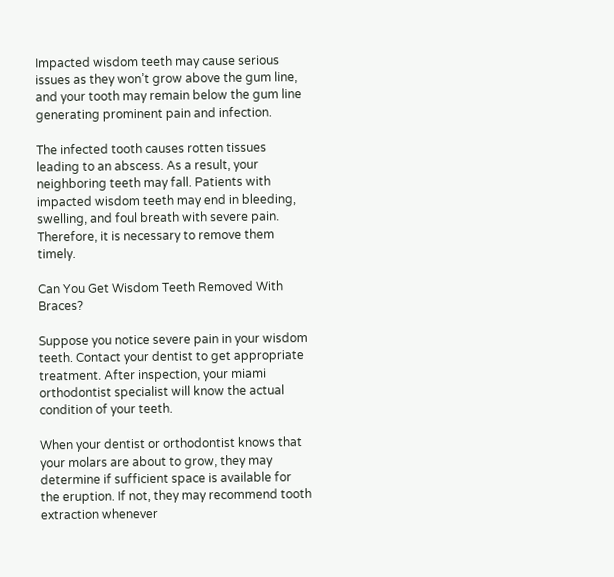Impacted wisdom teeth may cause serious issues as they won’t grow above the gum line, and your tooth may remain below the gum line generating prominent pain and infection.

The infected tooth causes rotten tissues leading to an abscess. As a result, your neighboring teeth may fall. Patients with impacted wisdom teeth may end in bleeding, swelling, and foul breath with severe pain. Therefore, it is necessary to remove them timely.

Can You Get Wisdom Teeth Removed With Braces?

Suppose you notice severe pain in your wisdom teeth. Contact your dentist to get appropriate treatment. After inspection, your miami orthodontist specialist will know the actual condition of your teeth.

When your dentist or orthodontist knows that your molars are about to grow, they may determine if sufficient space is available for the eruption. If not, they may recommend tooth extraction whenever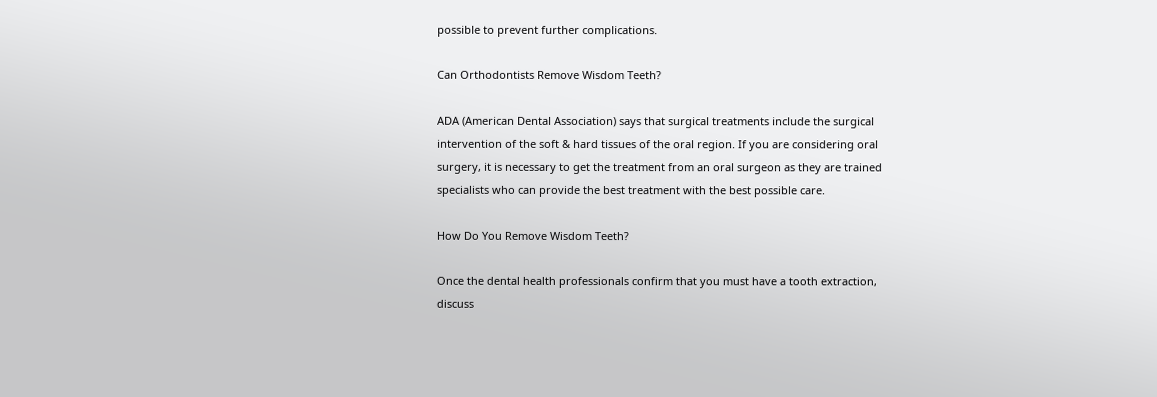possible to prevent further complications.

Can Orthodontists Remove Wisdom Teeth?

ADA (American Dental Association) says that surgical treatments include the surgical intervention of the soft & hard tissues of the oral region. If you are considering oral surgery, it is necessary to get the treatment from an oral surgeon as they are trained specialists who can provide the best treatment with the best possible care.

How Do You Remove Wisdom Teeth?

Once the dental health professionals confirm that you must have a tooth extraction, discuss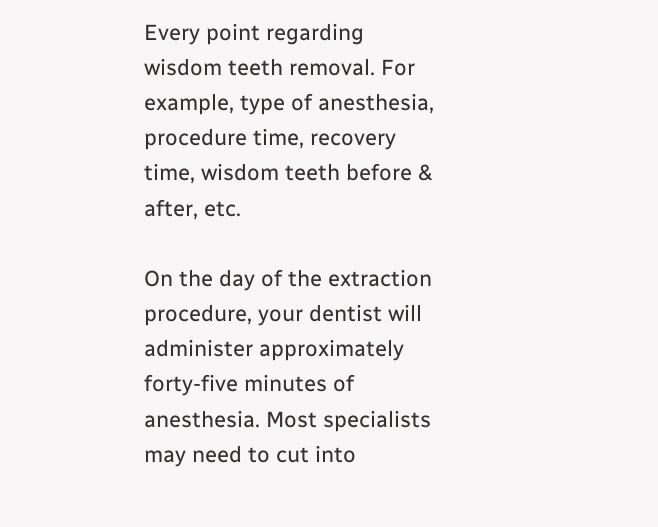Every point regarding wisdom teeth removal. For example, type of anesthesia, procedure time, recovery time, wisdom teeth before & after, etc.

On the day of the extraction procedure, your dentist will administer approximately forty-five minutes of anesthesia. Most specialists may need to cut into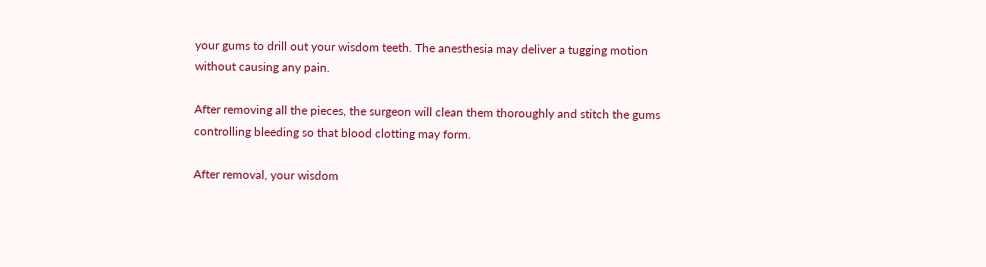your gums to drill out your wisdom teeth. The anesthesia may deliver a tugging motion without causing any pain.

After removing all the pieces, the surgeon will clean them thoroughly and stitch the gums controlling bleeding so that blood clotting may form.

After removal, your wisdom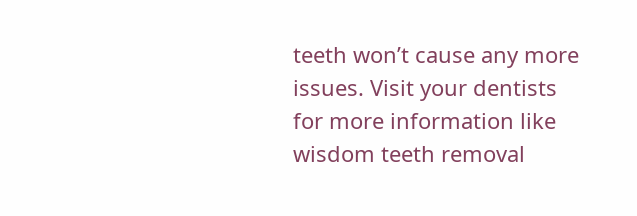teeth won’t cause any more issues. Visit your dentists for more information like wisdom teeth removal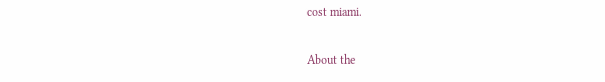cost miami.

About the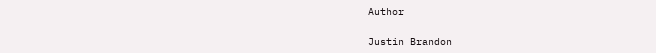Author

Justin Brandon